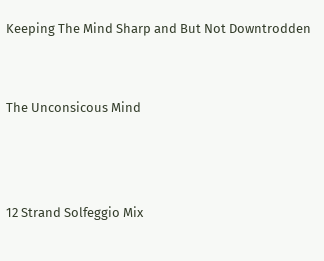Keeping The Mind Sharp and But Not Downtrodden


The Unconsicous Mind



12 Strand Solfeggio Mix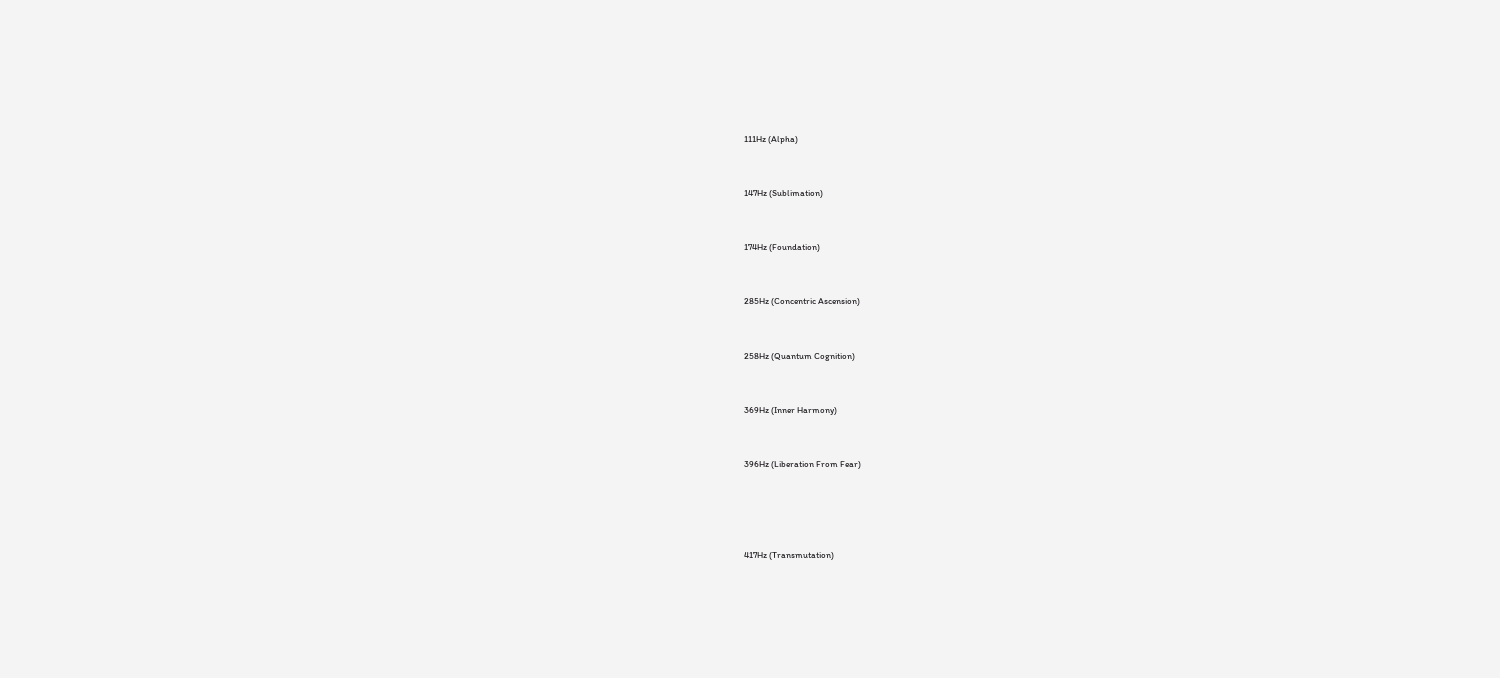111Hz (Alpha)


147Hz (Sublimation)


174Hz (Foundation)


285Hz (Concentric Ascension)


258Hz (Quantum Cognition)


369Hz (Inner Harmony)


396Hz (Liberation From Fear)




417Hz (Transmutation)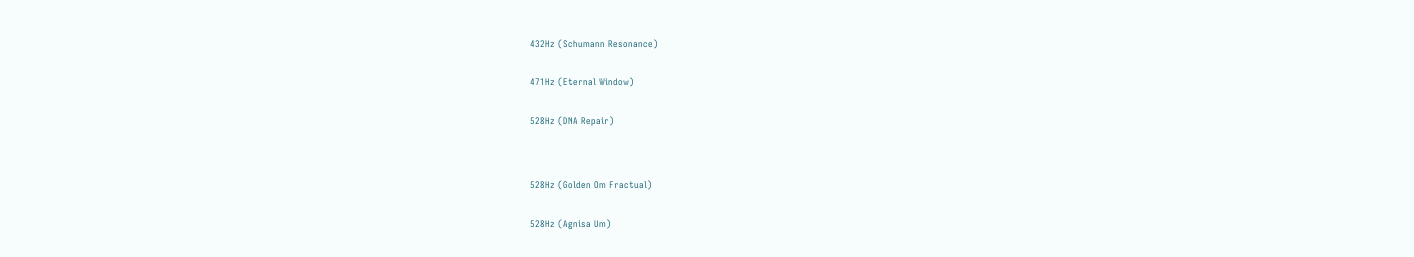432Hz (Schumann Resonance)


471Hz (Eternal Window)


528Hz (DNA Repair)




528Hz (Golden Om Fractual)


528Hz (Agnisa Um)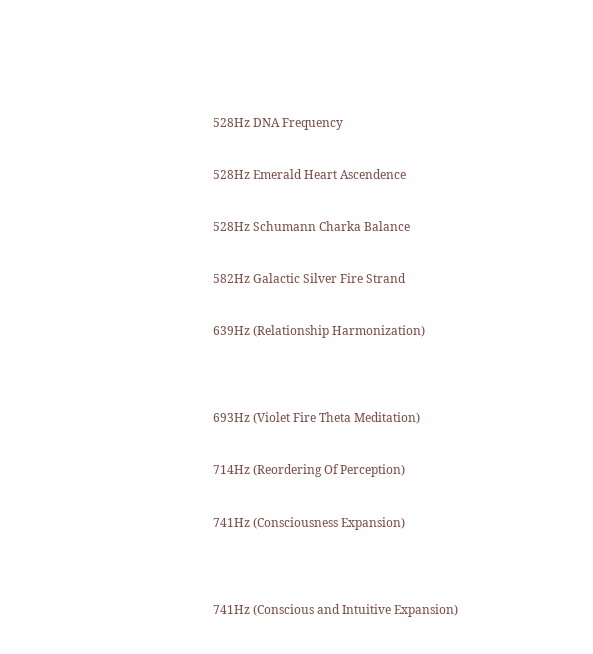528Hz DNA Frequency


528Hz Emerald Heart Ascendence


528Hz Schumann Charka Balance


582Hz Galactic Silver Fire Strand


639Hz (Relationship Harmonization)




693Hz (Violet Fire Theta Meditation)


714Hz (Reordering Of Perception)


741Hz (Consciousness Expansion)




741Hz (Conscious and Intuitive Expansion)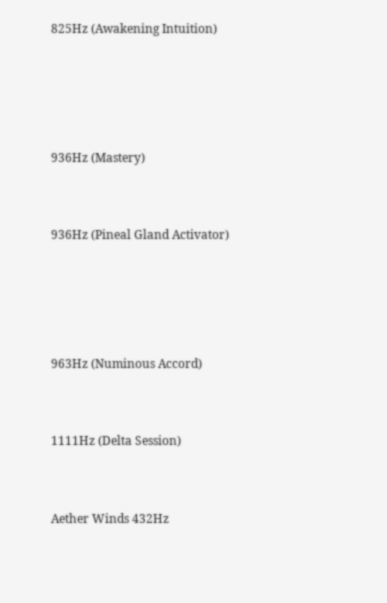825Hz (Awakening Intuition)




936Hz (Mastery)


936Hz (Pineal Gland Activator)




963Hz (Numinous Accord)


1111Hz (Delta Session)


Aether Winds 432Hz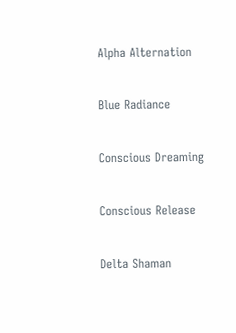Alpha Alternation


Blue Radiance


Conscious Dreaming


Conscious Release


Delta Shaman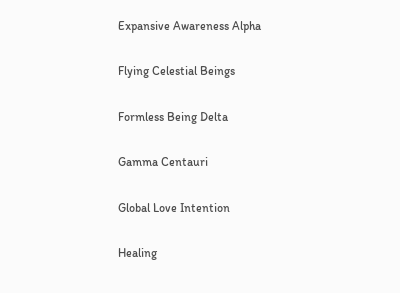Expansive Awareness Alpha


Flying Celestial Beings


Formless Being Delta


Gamma Centauri


Global Love Intention


Healing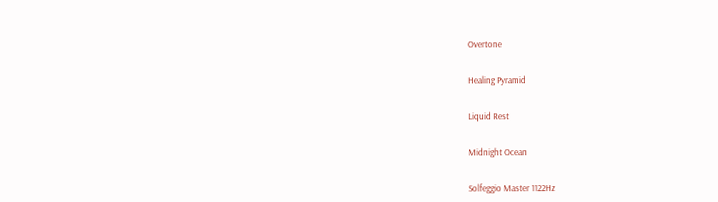Overtone


Healing Pyramid


Liquid Rest


Midnight Ocean


Solfeggio Master 1122Hz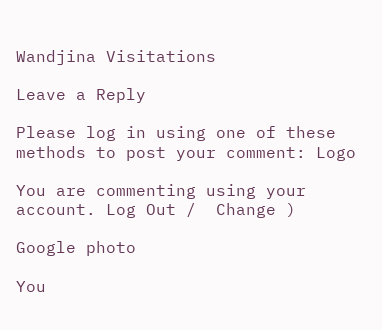Wandjina Visitations

Leave a Reply

Please log in using one of these methods to post your comment: Logo

You are commenting using your account. Log Out /  Change )

Google photo

You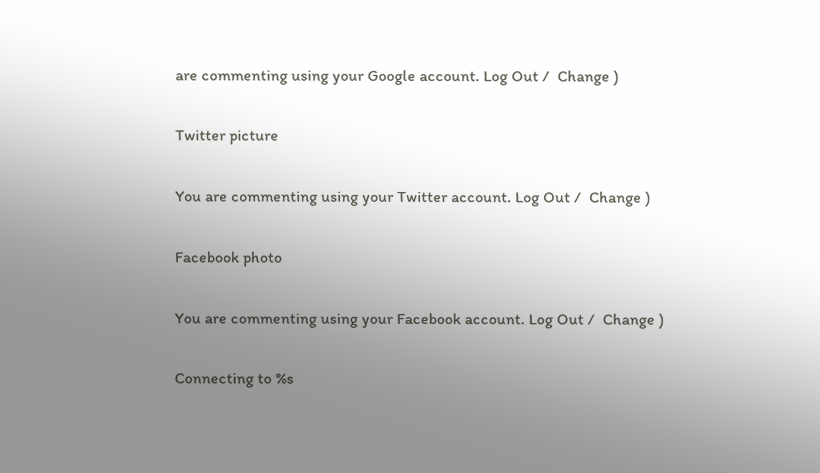are commenting using your Google account. Log Out /  Change )

Twitter picture

You are commenting using your Twitter account. Log Out /  Change )

Facebook photo

You are commenting using your Facebook account. Log Out /  Change )

Connecting to %s